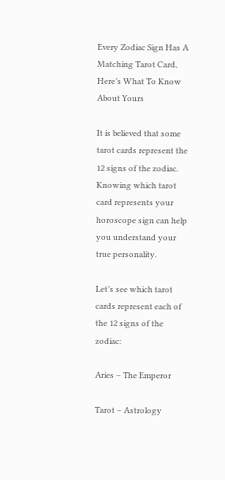Every Zodiac Sign Has A Matching Tarot Card, Here’s What To Know About Yours

It is believed that some tarot cards represent the 12 signs of the zodiac. Knowing which tarot card represents your horoscope sign can help you understand your true personality.

Let’s see which tarot cards represent each of the 12 signs of the zodiac:

Aries – The Emperor

Tarot – Astrology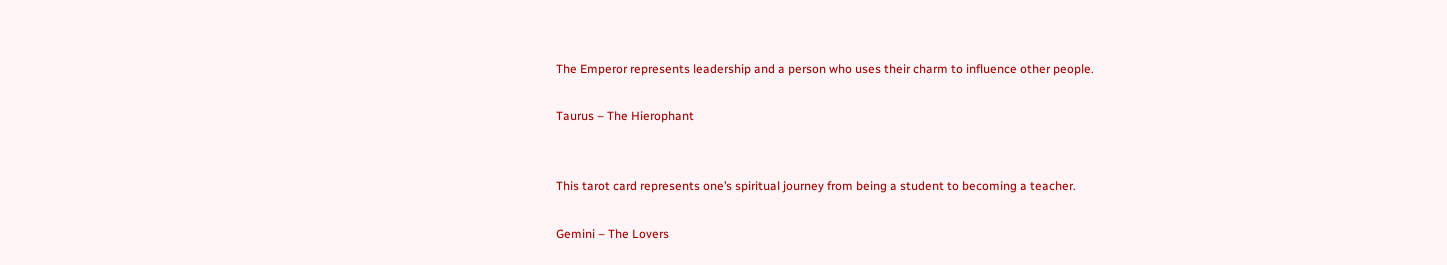The Emperor represents leadership and a person who uses their charm to influence other people.

Taurus – The Hierophant


This tarot card represents one’s spiritual journey from being a student to becoming a teacher.

Gemini – The Lovers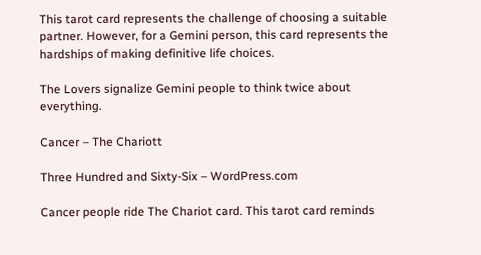This tarot card represents the challenge of choosing a suitable partner. However, for a Gemini person, this card represents the hardships of making definitive life choices.

The Lovers signalize Gemini people to think twice about everything.

Cancer – The Chariott

Three Hundred and Sixty-Six – WordPress.com

Cancer people ride The Chariot card. This tarot card reminds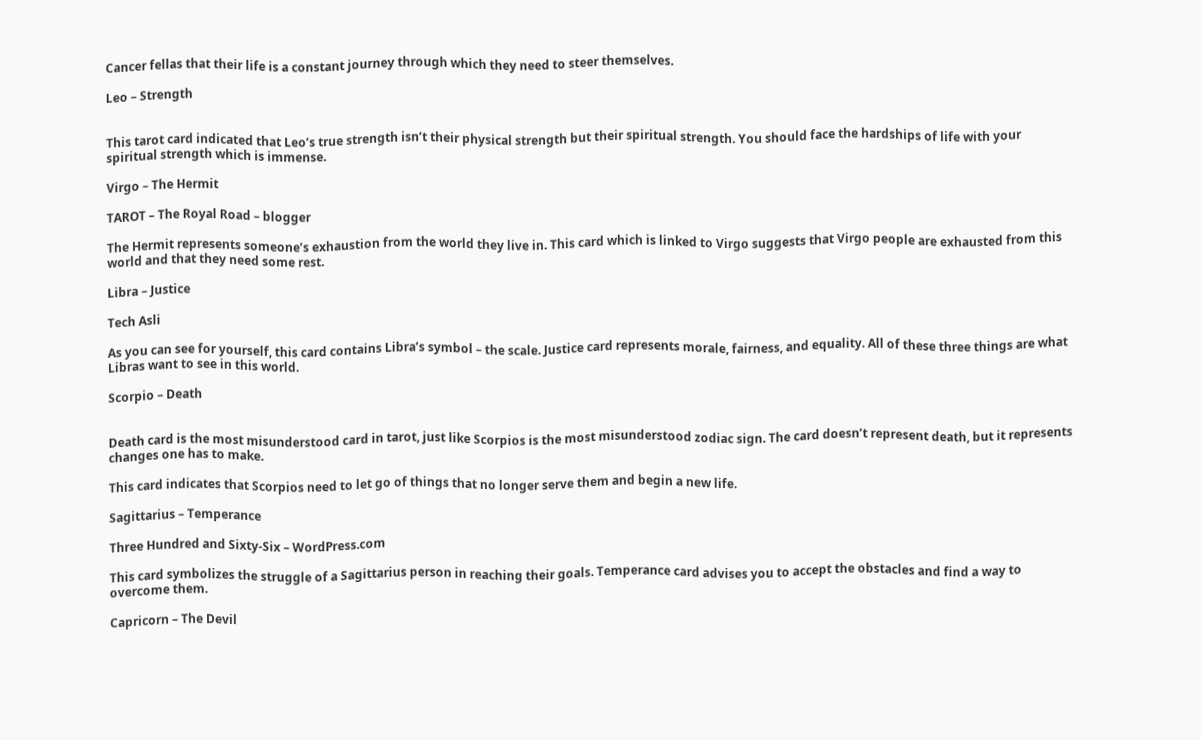Cancer fellas that their life is a constant journey through which they need to steer themselves.

Leo – Strength


This tarot card indicated that Leo’s true strength isn’t their physical strength but their spiritual strength. You should face the hardships of life with your spiritual strength which is immense.

Virgo – The Hermit

TAROT – The Royal Road – blogger

The Hermit represents someone’s exhaustion from the world they live in. This card which is linked to Virgo suggests that Virgo people are exhausted from this world and that they need some rest.

Libra – Justice

Tech Asli

As you can see for yourself, this card contains Libra’s symbol – the scale. Justice card represents morale, fairness, and equality. All of these three things are what Libras want to see in this world.

Scorpio – Death


Death card is the most misunderstood card in tarot, just like Scorpios is the most misunderstood zodiac sign. The card doesn’t represent death, but it represents changes one has to make.

This card indicates that Scorpios need to let go of things that no longer serve them and begin a new life.

Sagittarius – Temperance

Three Hundred and Sixty-Six – WordPress.com

This card symbolizes the struggle of a Sagittarius person in reaching their goals. Temperance card advises you to accept the obstacles and find a way to overcome them.

Capricorn – The Devil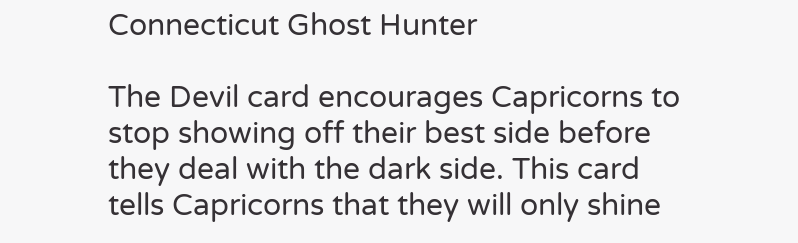Connecticut Ghost Hunter

The Devil card encourages Capricorns to stop showing off their best side before they deal with the dark side. This card tells Capricorns that they will only shine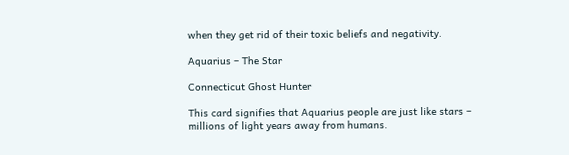when they get rid of their toxic beliefs and negativity.

Aquarius – The Star

Connecticut Ghost Hunter

This card signifies that Aquarius people are just like stars – millions of light years away from humans.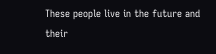These people live in the future and their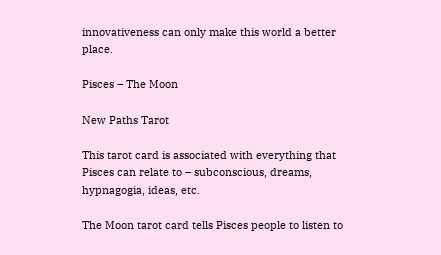innovativeness can only make this world a better place.

Pisces – The Moon

New Paths Tarot

This tarot card is associated with everything that Pisces can relate to – subconscious, dreams, hypnagogia, ideas, etc.

The Moon tarot card tells Pisces people to listen to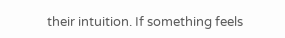their intuition. If something feels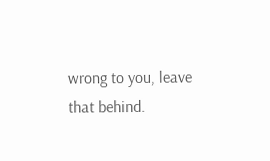wrong to you, leave that behind.